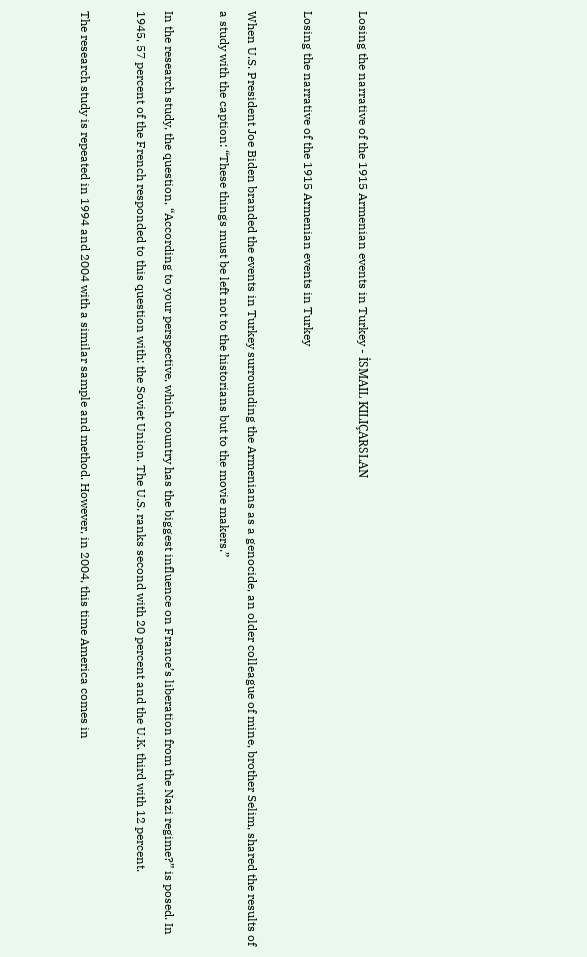Losing the narrative of the 1915 Armenian events in Turkey - İSMAIL KILIÇARSLAN

Losing the narrative of the 1915 Armenian events in Turkey

When U.S. President Joe Biden branded the events in Turkey surrounding the Armenians as a genocide, an older colleague of mine, brother Selim, shared the results of a study with the caption: “These things must be left not to the historians but to the movie makers.”

In the research study, the question, “According to your perspective, which country has the biggest influence on France’s liberation from the Nazi regime?” is posed. In 1945, 57 percent of the French responded to this question with: the Soviet Union. The U.S. ranks second with 20 percent and the U.K. third with 12 percent.

The research study is repeated in 1994 and 2004 with a similar sample and method. However, in 2004, this time America comes in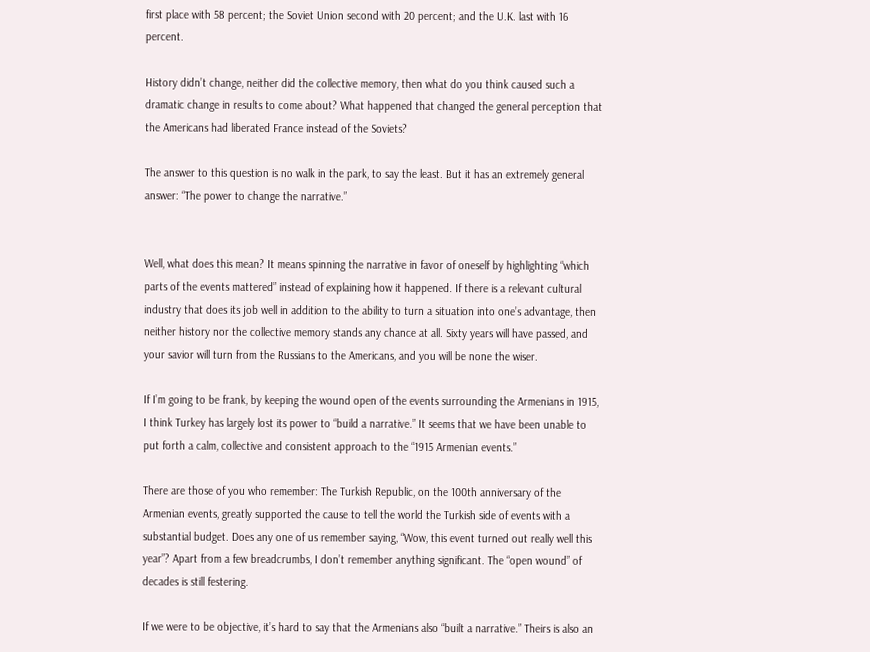first place with 58 percent; the Soviet Union second with 20 percent; and the U.K. last with 16 percent.

History didn’t change, neither did the collective memory, then what do you think caused such a dramatic change in results to come about? What happened that changed the general perception that the Americans had liberated France instead of the Soviets?

The answer to this question is no walk in the park, to say the least. But it has an extremely general answer: “The power to change the narrative.”


Well, what does this mean? It means spinning the narrative in favor of oneself by highlighting “which parts of the events mattered” instead of explaining how it happened. If there is a relevant cultural industry that does its job well in addition to the ability to turn a situation into one’s advantage, then neither history nor the collective memory stands any chance at all. Sixty years will have passed, and your savior will turn from the Russians to the Americans, and you will be none the wiser.

If I’m going to be frank, by keeping the wound open of the events surrounding the Armenians in 1915, I think Turkey has largely lost its power to “build a narrative.” It seems that we have been unable to put forth a calm, collective and consistent approach to the “1915 Armenian events.”

There are those of you who remember: The Turkish Republic, on the 100th anniversary of the Armenian events, greatly supported the cause to tell the world the Turkish side of events with a substantial budget. Does any one of us remember saying, “Wow, this event turned out really well this year”? Apart from a few breadcrumbs, I don’t remember anything significant. The “open wound” of decades is still festering.

If we were to be objective, it’s hard to say that the Armenians also “built a narrative.” Theirs is also an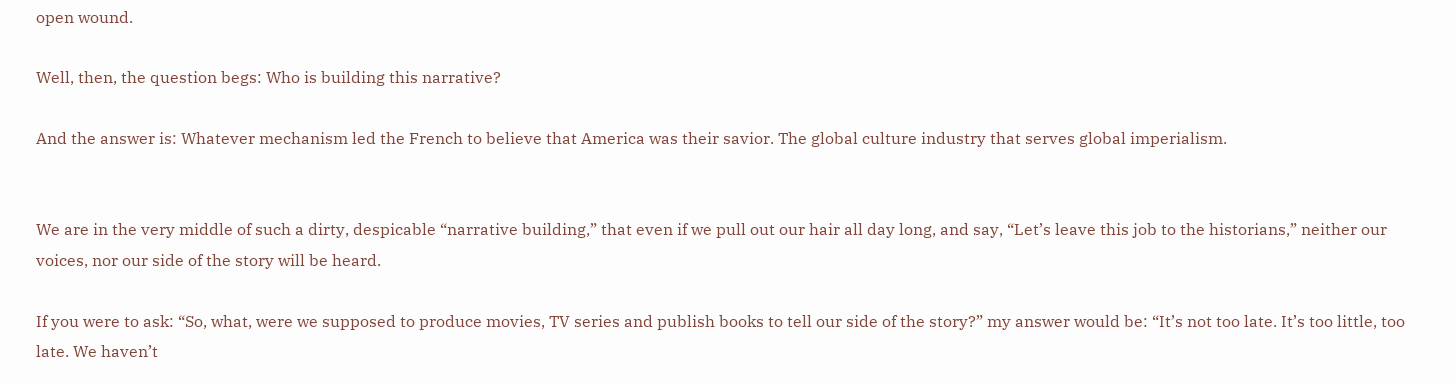open wound.

Well, then, the question begs: Who is building this narrative?

And the answer is: Whatever mechanism led the French to believe that America was their savior. The global culture industry that serves global imperialism.


We are in the very middle of such a dirty, despicable “narrative building,” that even if we pull out our hair all day long, and say, “Let’s leave this job to the historians,” neither our voices, nor our side of the story will be heard.

If you were to ask: “So, what, were we supposed to produce movies, TV series and publish books to tell our side of the story?” my answer would be: “It’s not too late. It’s too little, too late. We haven’t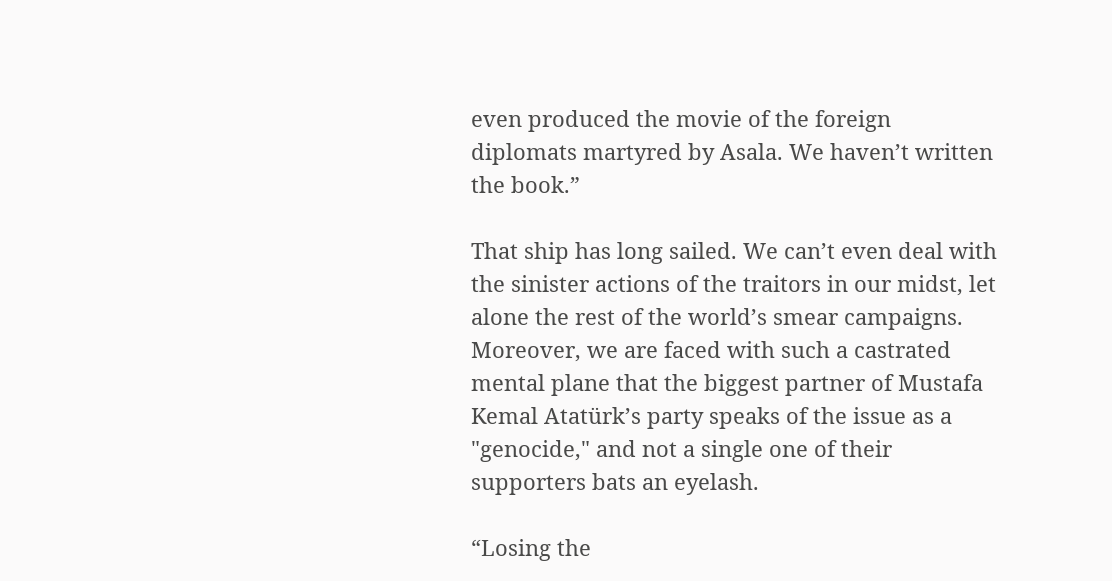even produced the movie of the foreign diplomats martyred by Asala. We haven’t written the book.”

That ship has long sailed. We can’t even deal with the sinister actions of the traitors in our midst, let alone the rest of the world’s smear campaigns. Moreover, we are faced with such a castrated mental plane that the biggest partner of Mustafa Kemal Atatürk’s party speaks of the issue as a "genocide," and not a single one of their supporters bats an eyelash.

“Losing the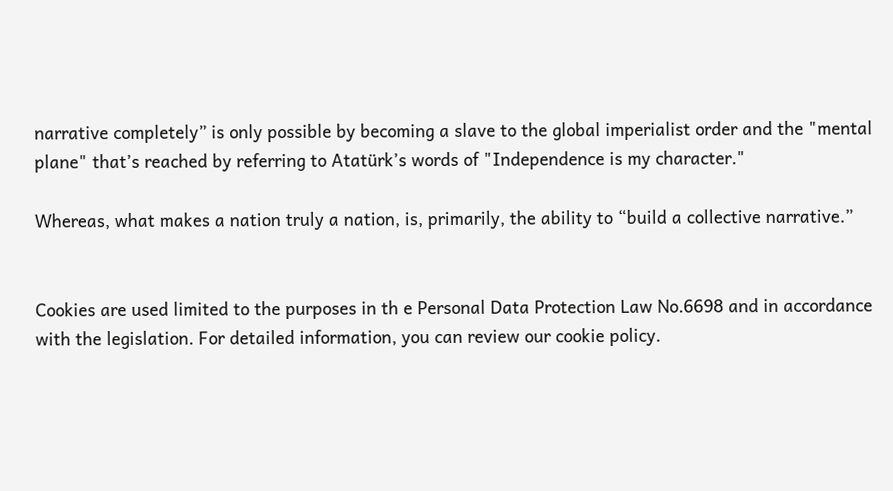narrative completely” is only possible by becoming a slave to the global imperialist order and the "mental plane" that’s reached by referring to Atatürk’s words of "Independence is my character."

Whereas, what makes a nation truly a nation, is, primarily, the ability to “build a collective narrative.”


Cookies are used limited to the purposes in th e Personal Data Protection Law No.6698 and in accordance with the legislation. For detailed information, you can review our cookie policy.